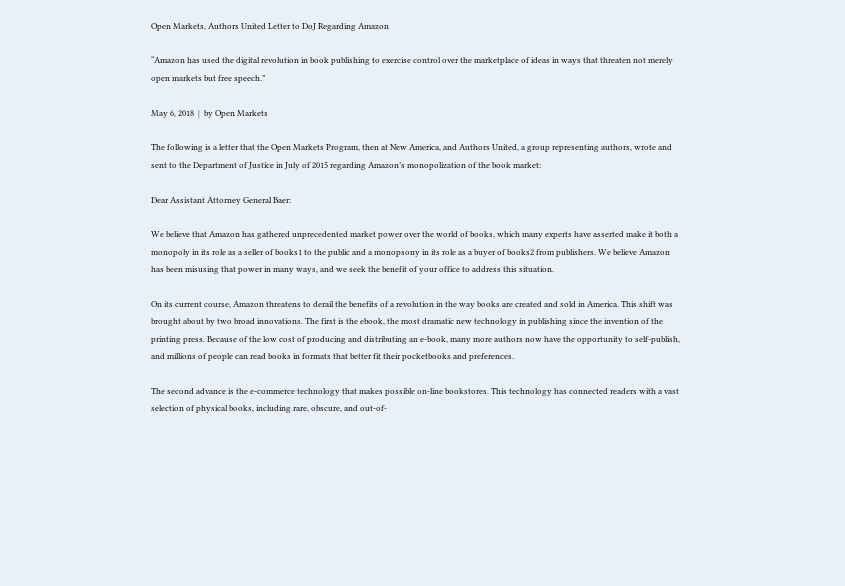Open Markets, Authors United Letter to DoJ Regarding Amazon

“Amazon has used the digital revolution in book publishing to exercise control over the marketplace of ideas in ways that threaten not merely open markets but free speech.”

May 6, 2018  |  by Open Markets

The following is a letter that the Open Markets Program, then at New America, and Authors United, a group representing authors, wrote and sent to the Department of Justice in July of 2015 regarding Amazon’s monopolization of the book market:

Dear Assistant Attorney General Baer:

We believe that Amazon has gathered unprecedented market power over the world of books, which many experts have asserted make it both a monopoly in its role as a seller of books1 to the public and a monopsony in its role as a buyer of books2 from publishers. We believe Amazon has been misusing that power in many ways, and we seek the benefit of your office to address this situation.

On its current course, Amazon threatens to derail the benefits of a revolution in the way books are created and sold in America. This shift was brought about by two broad innovations. The first is the ebook, the most dramatic new technology in publishing since the invention of the printing press. Because of the low cost of producing and distributing an e-book, many more authors now have the opportunity to self-publish, and millions of people can read books in formats that better fit their pocketbooks and preferences.

The second advance is the e-commerce technology that makes possible on-line bookstores. This technology has connected readers with a vast selection of physical books, including rare, obscure, and out-of-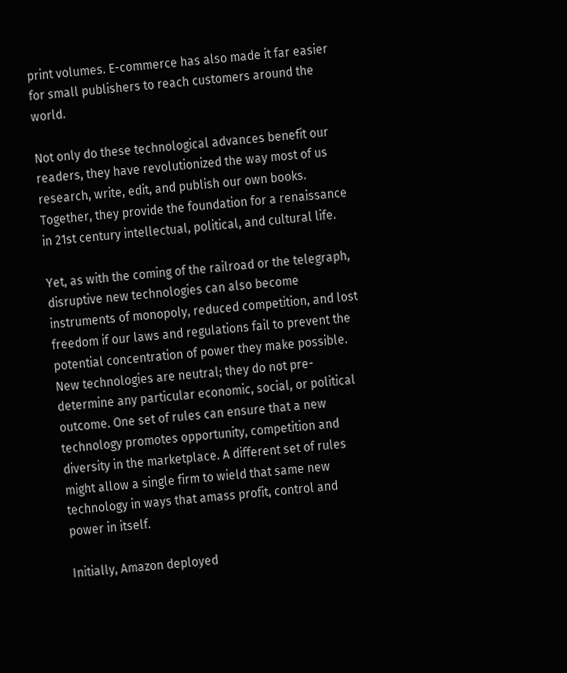print volumes. E-commerce has also made it far easier for small publishers to reach customers around the world.

Not only do these technological advances benefit our readers, they have revolutionized the way most of us research, write, edit, and publish our own books. Together, they provide the foundation for a renaissance in 21st century intellectual, political, and cultural life.

Yet, as with the coming of the railroad or the telegraph, disruptive new technologies can also become instruments of monopoly, reduced competition, and lost freedom if our laws and regulations fail to prevent the potential concentration of power they make possible. New technologies are neutral; they do not pre-determine any particular economic, social, or political outcome. One set of rules can ensure that a new technology promotes opportunity, competition and diversity in the marketplace. A different set of rules might allow a single firm to wield that same new technology in ways that amass profit, control and power in itself.

Initially, Amazon deployed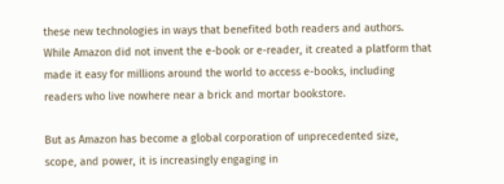these new technologies in ways that benefited both readers and authors. While Amazon did not invent the e-book or e-reader, it created a platform that made it easy for millions around the world to access e-books, including readers who live nowhere near a brick and mortar bookstore.

But as Amazon has become a global corporation of unprecedented size, scope, and power, it is increasingly engaging in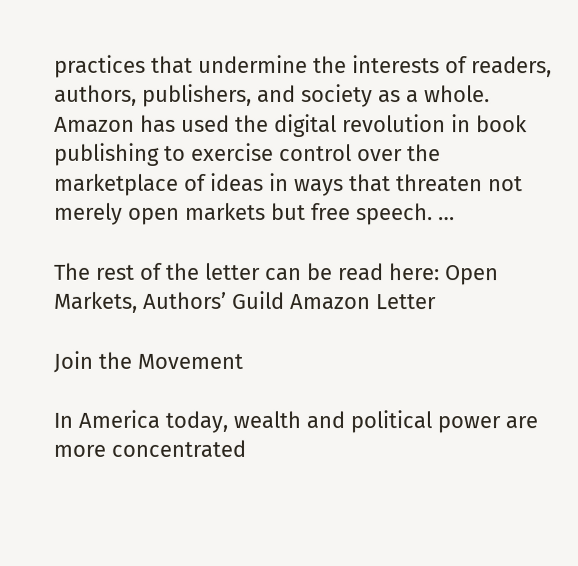practices that undermine the interests of readers, authors, publishers, and society as a whole. Amazon has used the digital revolution in book publishing to exercise control over the marketplace of ideas in ways that threaten not merely open markets but free speech. …

The rest of the letter can be read here: Open Markets, Authors’ Guild Amazon Letter

Join the Movement

In America today, wealth and political power are more concentrated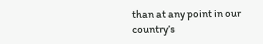than at any point in our country’s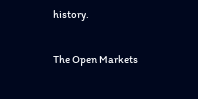history.

The Open Markets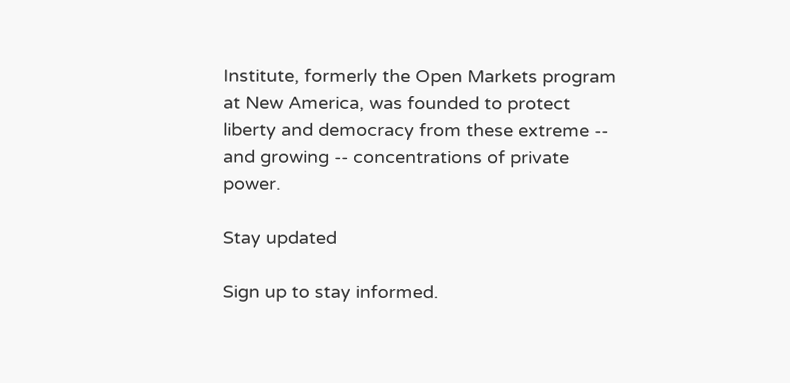Institute, formerly the Open Markets program at New America, was founded to protect liberty and democracy from these extreme -- and growing -- concentrations of private power.

Stay updated

Sign up to stay informed.